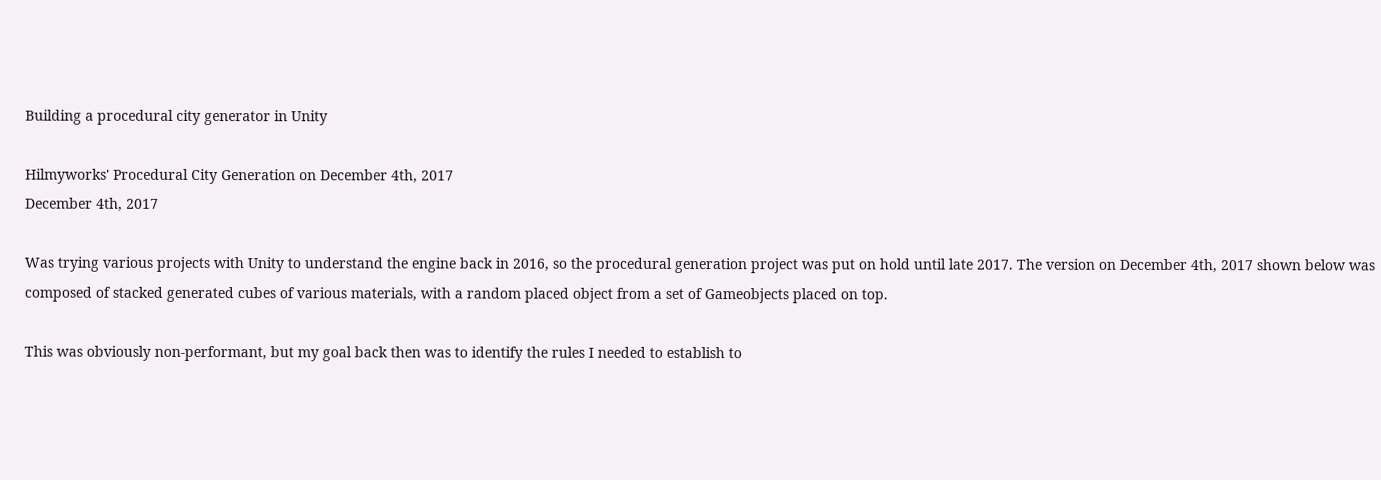Building a procedural city generator in Unity

Hilmyworks' Procedural City Generation on December 4th, 2017
December 4th, 2017

Was trying various projects with Unity to understand the engine back in 2016, so the procedural generation project was put on hold until late 2017. The version on December 4th, 2017 shown below was composed of stacked generated cubes of various materials, with a random placed object from a set of Gameobjects placed on top.

This was obviously non-performant, but my goal back then was to identify the rules I needed to establish to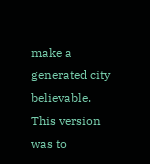make a generated city believable. This version was to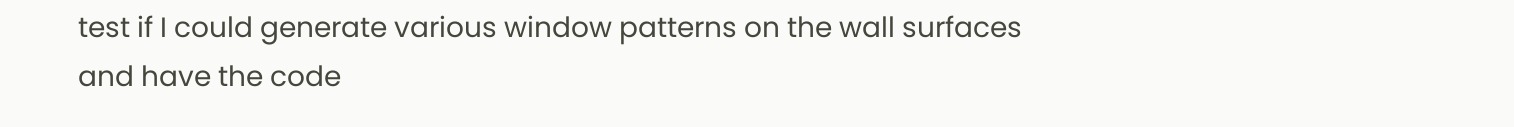test if I could generate various window patterns on the wall surfaces and have the code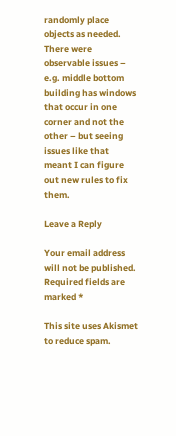randomly place objects as needed. There were observable issues – e.g. middle bottom building has windows that occur in one corner and not the other – but seeing issues like that meant I can figure out new rules to fix them.

Leave a Reply

Your email address will not be published. Required fields are marked *

This site uses Akismet to reduce spam.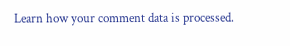Learn how your comment data is processed.